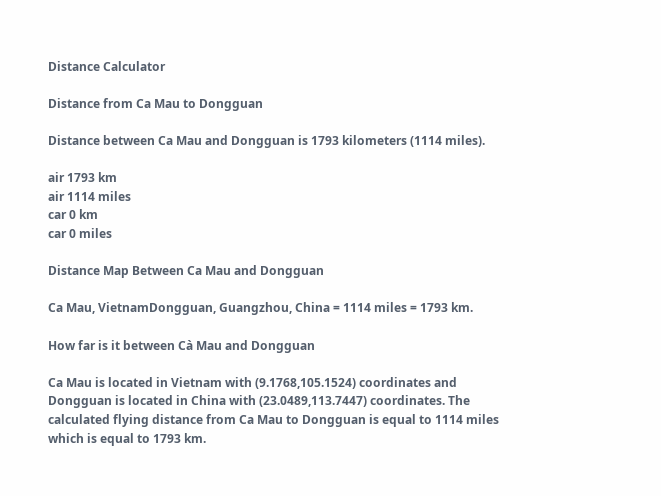Distance Calculator

Distance from Ca Mau to Dongguan

Distance between Ca Mau and Dongguan is 1793 kilometers (1114 miles).

air 1793 km
air 1114 miles
car 0 km
car 0 miles

Distance Map Between Ca Mau and Dongguan

Ca Mau, VietnamDongguan, Guangzhou, China = 1114 miles = 1793 km.

How far is it between Cà Mau and Dongguan

Ca Mau is located in Vietnam with (9.1768,105.1524) coordinates and Dongguan is located in China with (23.0489,113.7447) coordinates. The calculated flying distance from Ca Mau to Dongguan is equal to 1114 miles which is equal to 1793 km.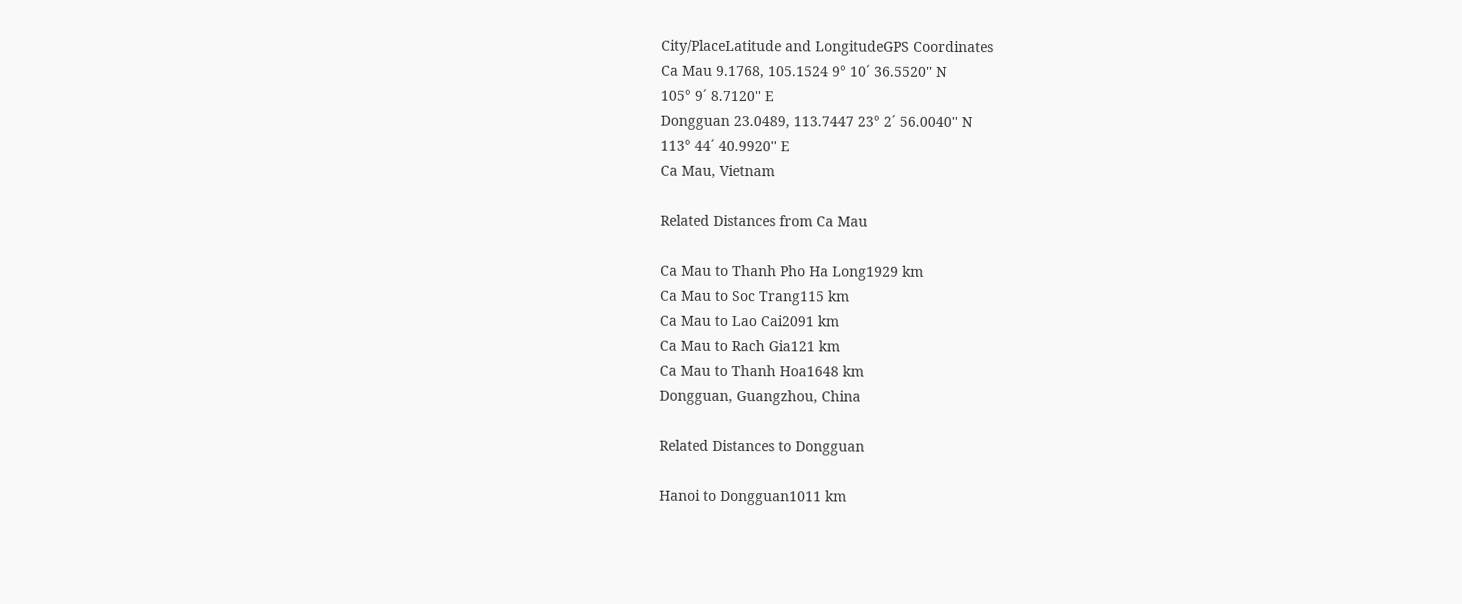City/PlaceLatitude and LongitudeGPS Coordinates
Ca Mau 9.1768, 105.1524 9° 10´ 36.5520'' N
105° 9´ 8.7120'' E
Dongguan 23.0489, 113.7447 23° 2´ 56.0040'' N
113° 44´ 40.9920'' E
Ca Mau, Vietnam

Related Distances from Ca Mau

Ca Mau to Thanh Pho Ha Long1929 km
Ca Mau to Soc Trang115 km
Ca Mau to Lao Cai2091 km
Ca Mau to Rach Gia121 km
Ca Mau to Thanh Hoa1648 km
Dongguan, Guangzhou, China

Related Distances to Dongguan

Hanoi to Dongguan1011 km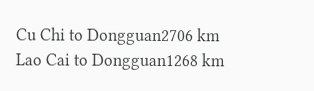Cu Chi to Dongguan2706 km
Lao Cai to Dongguan1268 km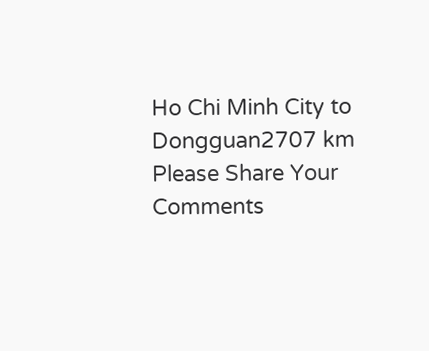Ho Chi Minh City to Dongguan2707 km
Please Share Your Comments